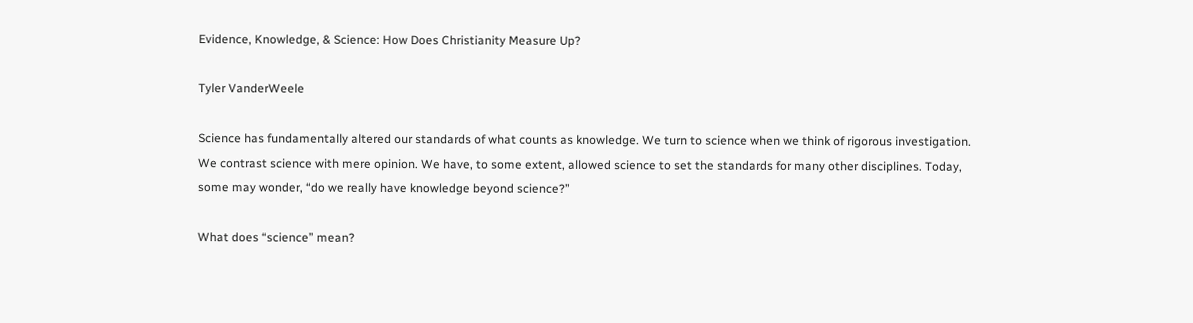Evidence, Knowledge, & Science: How Does Christianity Measure Up?

Tyler VanderWeele

Science has fundamentally altered our standards of what counts as knowledge. We turn to science when we think of rigorous investigation. We contrast science with mere opinion. We have, to some extent, allowed science to set the standards for many other disciplines. Today, some may wonder, “do we really have knowledge beyond science?”

What does “science” mean?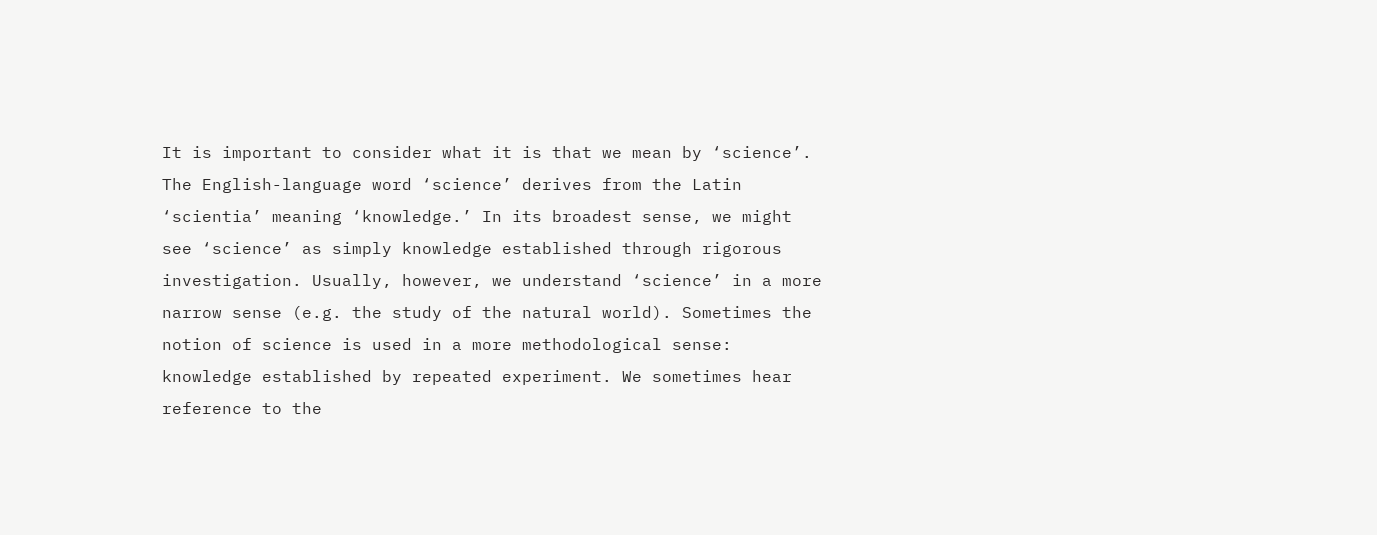It is important to consider what it is that we mean by ‘science’. The English-language word ‘science’ derives from the Latin ‘scientia’ meaning ‘knowledge.’ In its broadest sense, we might see ‘science’ as simply knowledge established through rigorous investigation. Usually, however, we understand ‘science’ in a more narrow sense (e.g. the study of the natural world). Sometimes the notion of science is used in a more methodological sense: knowledge established by repeated experiment. We sometimes hear reference to the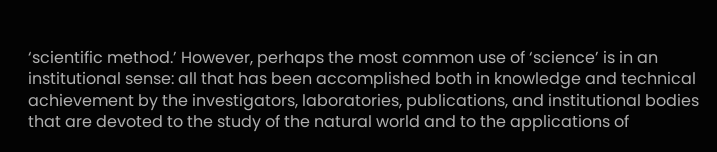‘scientific method.’ However, perhaps the most common use of ‘science’ is in an institutional sense: all that has been accomplished both in knowledge and technical achievement by the investigators, laboratories, publications, and institutional bodies that are devoted to the study of the natural world and to the applications of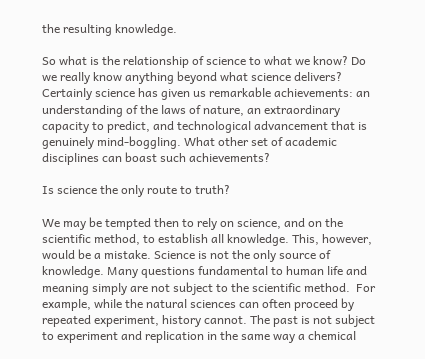the resulting knowledge.

So what is the relationship of science to what we know? Do we really know anything beyond what science delivers? Certainly science has given us remarkable achievements: an understanding of the laws of nature, an extraordinary capacity to predict, and technological advancement that is genuinely mind-boggling. What other set of academic disciplines can boast such achievements?

Is science the only route to truth?

We may be tempted then to rely on science, and on the scientific method, to establish all knowledge. This, however, would be a mistake. Science is not the only source of knowledge. Many questions fundamental to human life and meaning simply are not subject to the scientific method.  For example, while the natural sciences can often proceed by repeated experiment, history cannot. The past is not subject to experiment and replication in the same way a chemical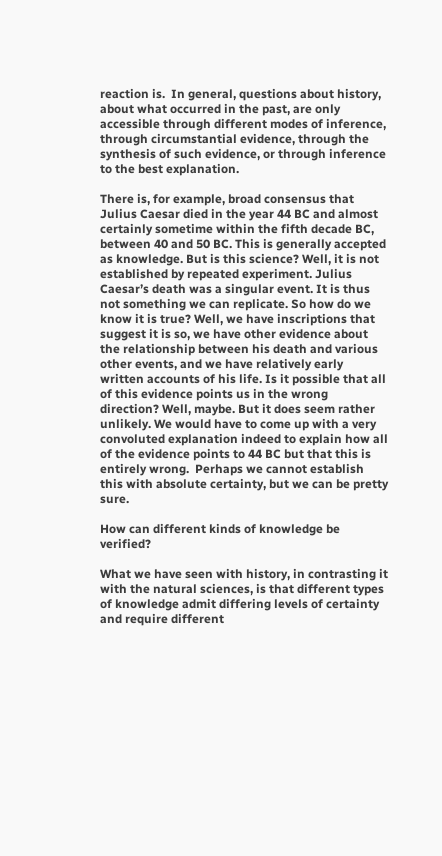reaction is.  In general, questions about history, about what occurred in the past, are only accessible through different modes of inference, through circumstantial evidence, through the synthesis of such evidence, or through inference to the best explanation.

There is, for example, broad consensus that Julius Caesar died in the year 44 BC and almost certainly sometime within the fifth decade BC, between 40 and 50 BC. This is generally accepted as knowledge. But is this science? Well, it is not established by repeated experiment. Julius Caesar’s death was a singular event. It is thus not something we can replicate. So how do we know it is true? Well, we have inscriptions that suggest it is so, we have other evidence about the relationship between his death and various other events, and we have relatively early written accounts of his life. Is it possible that all of this evidence points us in the wrong direction? Well, maybe. But it does seem rather unlikely. We would have to come up with a very convoluted explanation indeed to explain how all of the evidence points to 44 BC but that this is entirely wrong.  Perhaps we cannot establish this with absolute certainty, but we can be pretty sure.

How can different kinds of knowledge be verified?

What we have seen with history, in contrasting it with the natural sciences, is that different types of knowledge admit differing levels of certainty and require different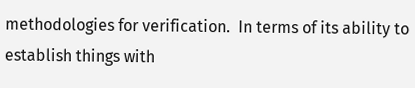methodologies for verification.  In terms of its ability to establish things with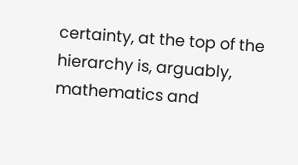certainty, at the top of the hierarchy is, arguably, mathematics and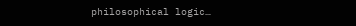philosophical logic…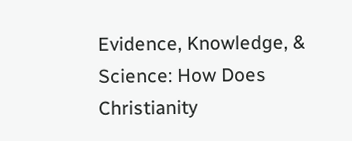Evidence, Knowledge, & Science: How Does Christianity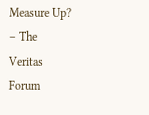Measure Up? – The Veritas Forum